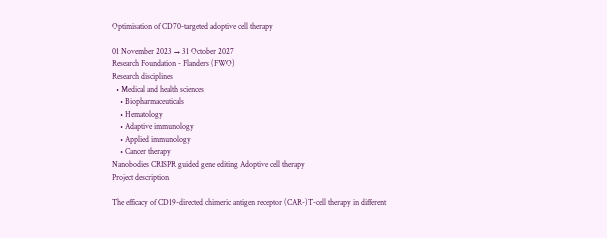Optimisation of CD70-targeted adoptive cell therapy

01 November 2023 → 31 October 2027
Research Foundation - Flanders (FWO)
Research disciplines
  • Medical and health sciences
    • Biopharmaceuticals
    • Hematology
    • Adaptive immunology
    • Applied immunology
    • Cancer therapy
Nanobodies CRISPR guided gene editing Adoptive cell therapy
Project description

The efficacy of CD19-directed chimeric antigen receptor (CAR-)T-cell therapy in different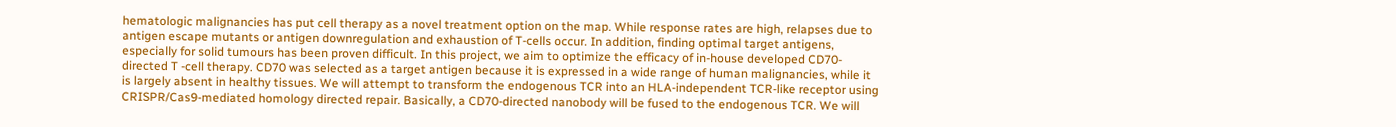hematologic malignancies has put cell therapy as a novel treatment option on the map. While response rates are high, relapses due to antigen escape mutants or antigen downregulation and exhaustion of T-cells occur. In addition, finding optimal target antigens, especially for solid tumours has been proven difficult. In this project, we aim to optimize the efficacy of in-house developed CD70-directed T -cell therapy. CD70 was selected as a target antigen because it is expressed in a wide range of human malignancies, while it is largely absent in healthy tissues. We will attempt to transform the endogenous TCR into an HLA-independent TCR-like receptor using CRISPR/Cas9-mediated homology directed repair. Basically, a CD70-directed nanobody will be fused to the endogenous TCR. We will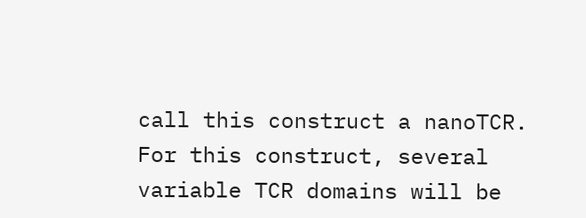call this construct a nanoTCR. For this construct, several variable TCR domains will be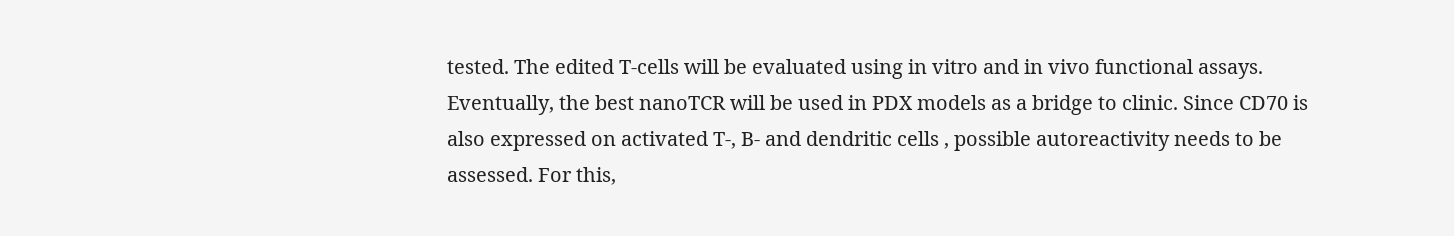tested. The edited T-cells will be evaluated using in vitro and in vivo functional assays. Eventually, the best nanoTCR will be used in PDX models as a bridge to clinic. Since CD70 is also expressed on activated T-, B- and dendritic cells , possible autoreactivity needs to be assessed. For this,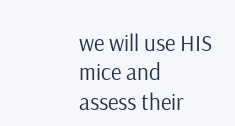we will use HIS mice and assess their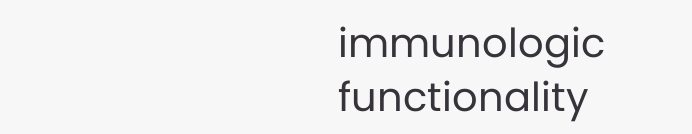immunologic functionality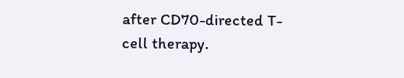after CD70-directed T-cell therapy.